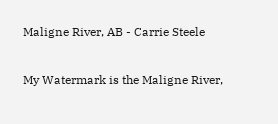Maligne River, AB - Carrie Steele

My Watermark is the Maligne River,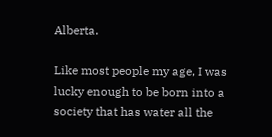Alberta.

Like most people my age, I was lucky enough to be born into a society that has water all the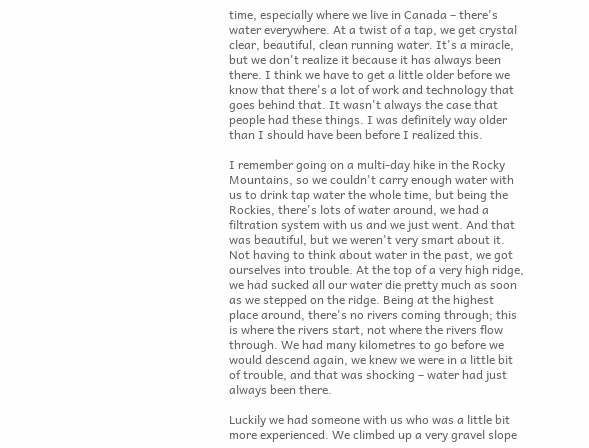time, especially where we live in Canada – there's water everywhere. At a twist of a tap, we get crystal clear, beautiful, clean running water. It's a miracle, but we don't realize it because it has always been there. I think we have to get a little older before we know that there's a lot of work and technology that goes behind that. It wasn't always the case that people had these things. I was definitely way older than I should have been before I realized this.

I remember going on a multi-day hike in the Rocky Mountains, so we couldn't carry enough water with us to drink tap water the whole time, but being the Rockies, there's lots of water around, we had a filtration system with us and we just went. And that was beautiful, but we weren't very smart about it. Not having to think about water in the past, we got ourselves into trouble. At the top of a very high ridge, we had sucked all our water die pretty much as soon as we stepped on the ridge. Being at the highest place around, there's no rivers coming through; this is where the rivers start, not where the rivers flow through. We had many kilometres to go before we would descend again, we knew we were in a little bit of trouble, and that was shocking – water had just always been there.

Luckily we had someone with us who was a little bit more experienced. We climbed up a very gravel slope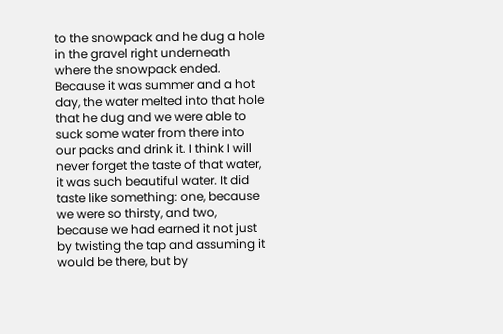to the snowpack and he dug a hole in the gravel right underneath where the snowpack ended. Because it was summer and a hot day, the water melted into that hole that he dug and we were able to suck some water from there into our packs and drink it. I think I will never forget the taste of that water, it was such beautiful water. It did taste like something: one, because we were so thirsty, and two, because we had earned it not just by twisting the tap and assuming it would be there, but by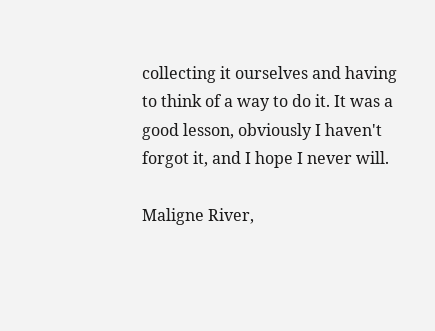collecting it ourselves and having to think of a way to do it. It was a good lesson, obviously I haven't forgot it, and I hope I never will.

Maligne River,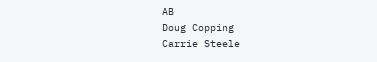AB
Doug Copping
Carrie Steele